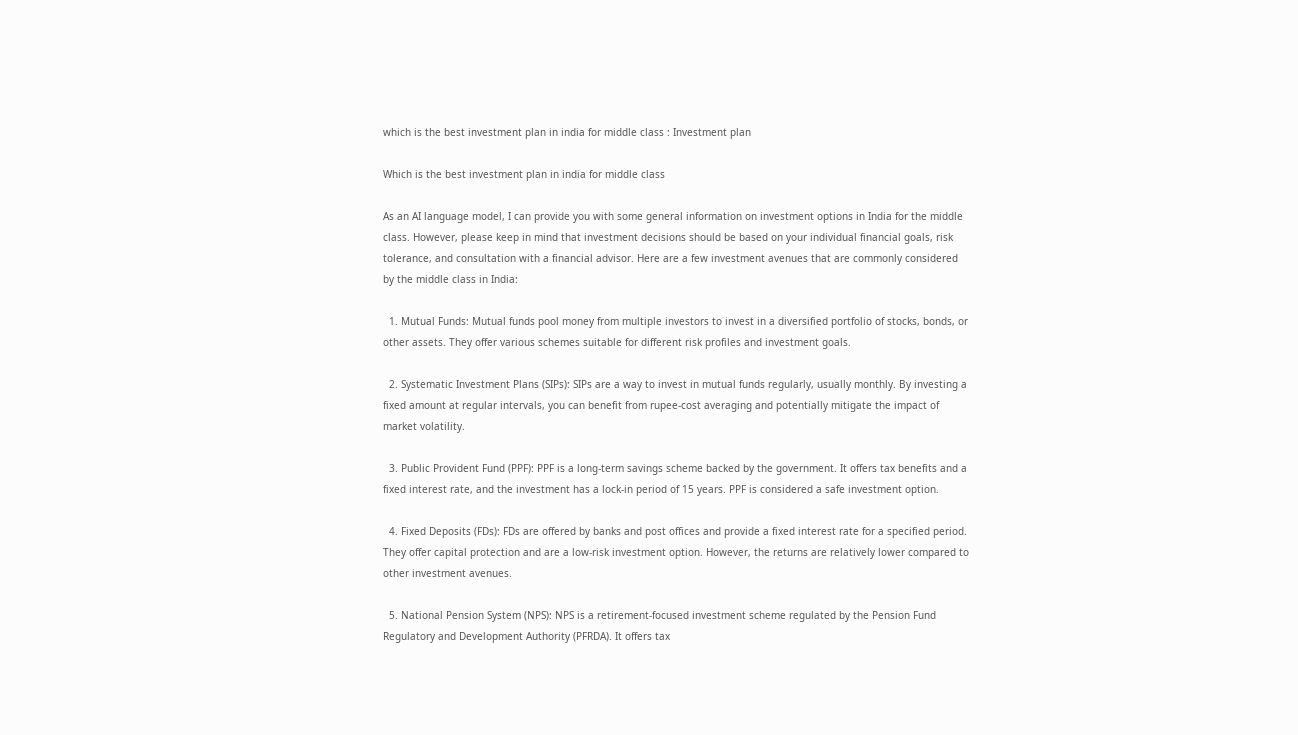which is the best investment plan in india for middle class : Investment plan

Which is the best investment plan in india for middle class

As an AI language model, I can provide you with some general information on investment options in India for the middle class. However, please keep in mind that investment decisions should be based on your individual financial goals, risk tolerance, and consultation with a financial advisor. Here are a few investment avenues that are commonly considered by the middle class in India:

  1. Mutual Funds: Mutual funds pool money from multiple investors to invest in a diversified portfolio of stocks, bonds, or other assets. They offer various schemes suitable for different risk profiles and investment goals.

  2. Systematic Investment Plans (SIPs): SIPs are a way to invest in mutual funds regularly, usually monthly. By investing a fixed amount at regular intervals, you can benefit from rupee-cost averaging and potentially mitigate the impact of market volatility.

  3. Public Provident Fund (PPF): PPF is a long-term savings scheme backed by the government. It offers tax benefits and a fixed interest rate, and the investment has a lock-in period of 15 years. PPF is considered a safe investment option.

  4. Fixed Deposits (FDs): FDs are offered by banks and post offices and provide a fixed interest rate for a specified period. They offer capital protection and are a low-risk investment option. However, the returns are relatively lower compared to other investment avenues.

  5. National Pension System (NPS): NPS is a retirement-focused investment scheme regulated by the Pension Fund Regulatory and Development Authority (PFRDA). It offers tax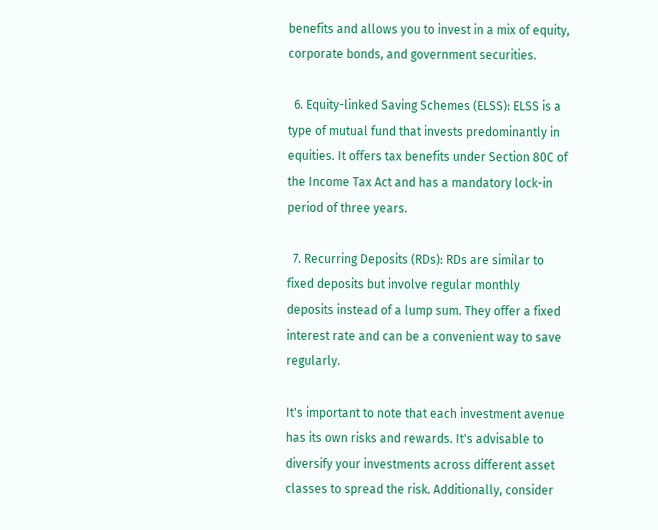benefits and allows you to invest in a mix of equity, corporate bonds, and government securities.

  6. Equity-linked Saving Schemes (ELSS): ELSS is a type of mutual fund that invests predominantly in equities. It offers tax benefits under Section 80C of the Income Tax Act and has a mandatory lock-in period of three years.

  7. Recurring Deposits (RDs): RDs are similar to fixed deposits but involve regular monthly deposits instead of a lump sum. They offer a fixed interest rate and can be a convenient way to save regularly.

It's important to note that each investment avenue has its own risks and rewards. It's advisable to diversify your investments across different asset classes to spread the risk. Additionally, consider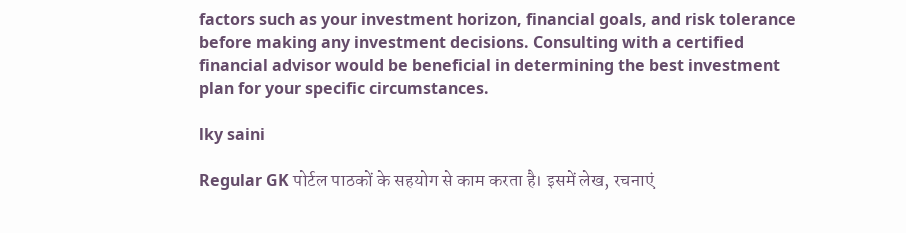factors such as your investment horizon, financial goals, and risk tolerance before making any investment decisions. Consulting with a certified financial advisor would be beneficial in determining the best investment plan for your specific circumstances.

lky saini

Regular GK पोर्टल पाठकों के सहयोग से काम करता है। इसमें लेख, रचनाएं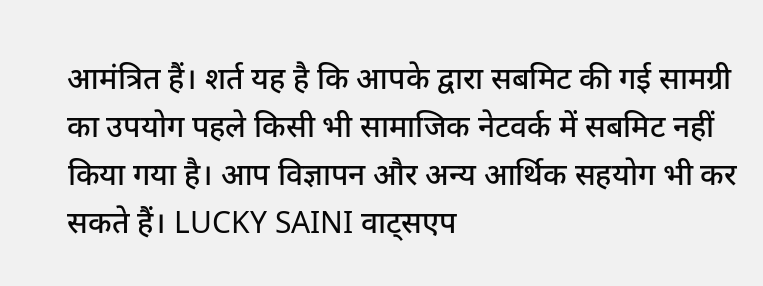आमंत्रित हैं। शर्त यह है कि आपके द्वारा सबमिट की गई सामग्री का उपयोग पहले किसी भी सामाजिक नेटवर्क में सबमिट नहीं किया गया है। आप विज्ञापन और अन्य आर्थिक सहयोग भी कर सकते हैं। LUCKY SAINI वाट्सएप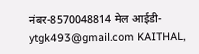नंबर-8570048814 मेल आईडी-ytgk493@gmail.com KAITHAL,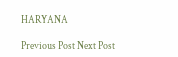HARYANA

Previous Post Next Post